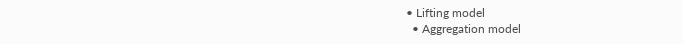• Lifting model
  • Aggregation model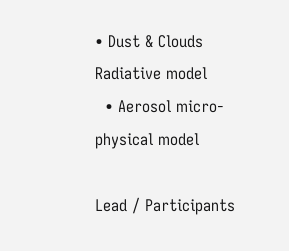• Dust & Clouds Radiative model
  • Aerosol micro-physical model

Lead / Participants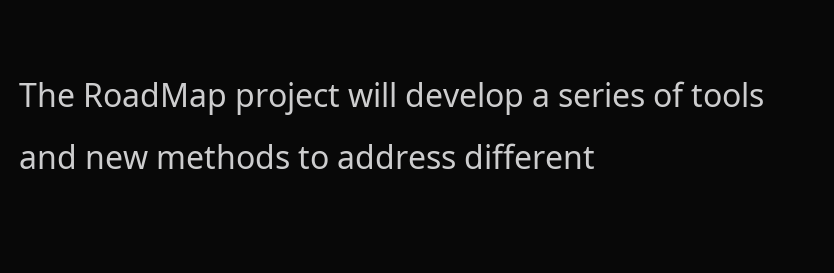The RoadMap project will develop a series of tools and new methods to address different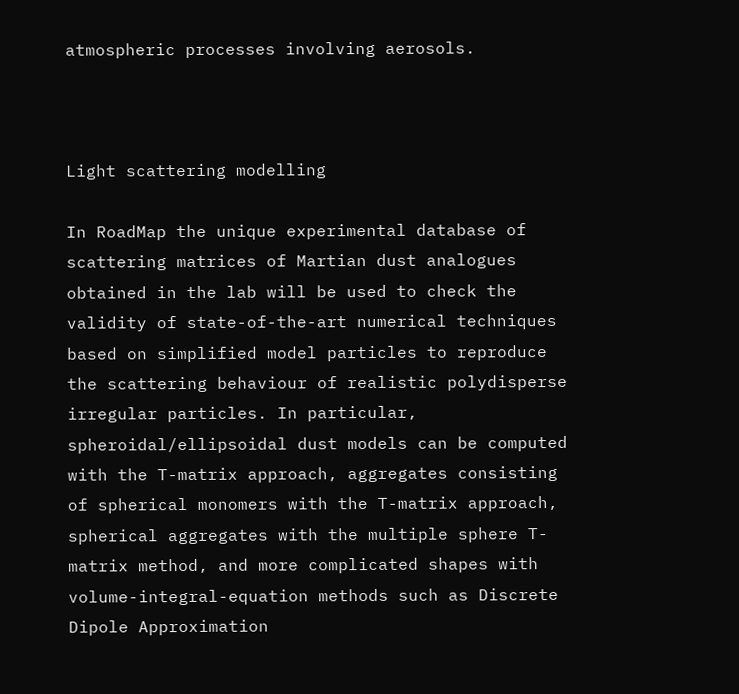atmospheric processes involving aerosols.



Light scattering modelling

In RoadMap the unique experimental database of scattering matrices of Martian dust analogues obtained in the lab will be used to check the validity of state-of-the-art numerical techniques based on simplified model particles to reproduce the scattering behaviour of realistic polydisperse irregular particles. In particular, spheroidal/ellipsoidal dust models can be computed with the T-matrix approach, aggregates consisting of spherical monomers with the T-matrix approach, spherical aggregates with the multiple sphere T-matrix method, and more complicated shapes with volume-integral-equation methods such as Discrete Dipole Approximation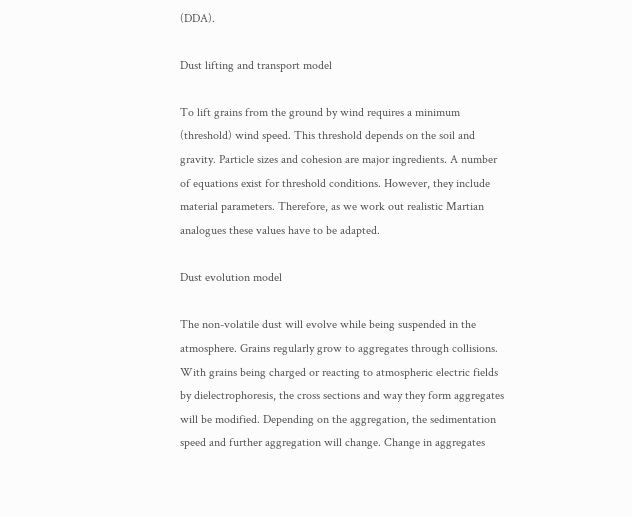(DDA).

Dust lifting and transport model

To lift grains from the ground by wind requires a minimum (threshold) wind speed. This threshold depends on the soil and gravity. Particle sizes and cohesion are major ingredients. A number of equations exist for threshold conditions. However, they include material parameters. Therefore, as we work out realistic Martian analogues these values have to be adapted.

Dust evolution model

The non-volatile dust will evolve while being suspended in the atmosphere. Grains regularly grow to aggregates through collisions. With grains being charged or reacting to atmospheric electric fields by dielectrophoresis, the cross sections and way they form aggregates will be modified. Depending on the aggregation, the sedimentation speed and further aggregation will change. Change in aggregates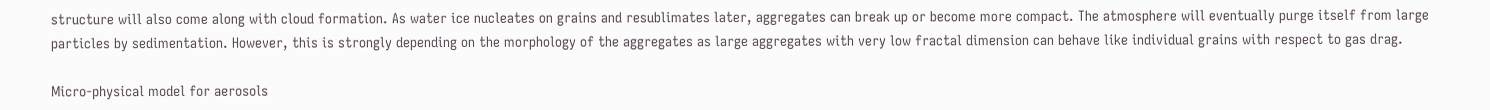structure will also come along with cloud formation. As water ice nucleates on grains and resublimates later, aggregates can break up or become more compact. The atmosphere will eventually purge itself from large particles by sedimentation. However, this is strongly depending on the morphology of the aggregates as large aggregates with very low fractal dimension can behave like individual grains with respect to gas drag.

Micro-physical model for aerosols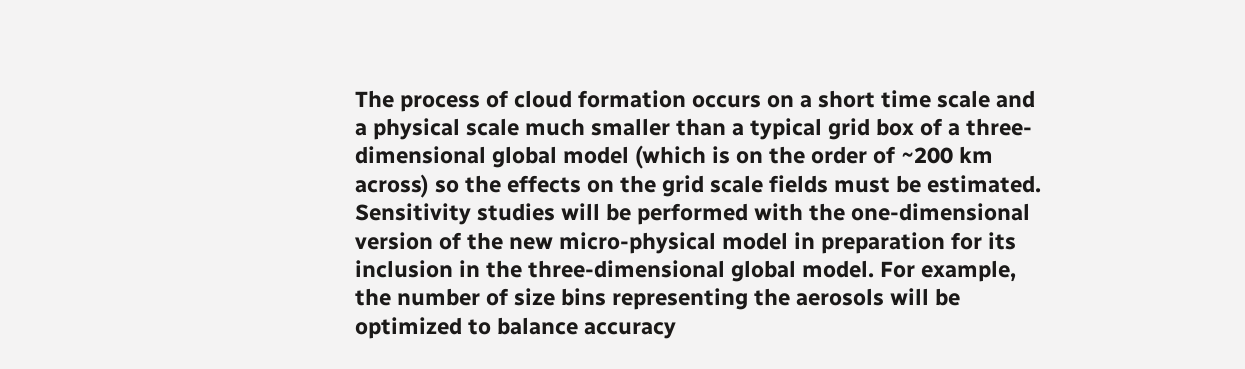The process of cloud formation occurs on a short time scale and a physical scale much smaller than a typical grid box of a three-dimensional global model (which is on the order of ~200 km across) so the effects on the grid scale fields must be estimated. Sensitivity studies will be performed with the one-dimensional version of the new micro-physical model in preparation for its inclusion in the three-dimensional global model. For example, the number of size bins representing the aerosols will be optimized to balance accuracy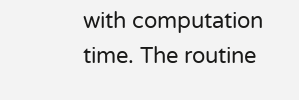with computation time. The routine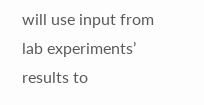will use input from lab experiments’ results to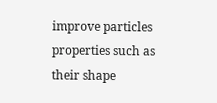improve particles properties such as their shape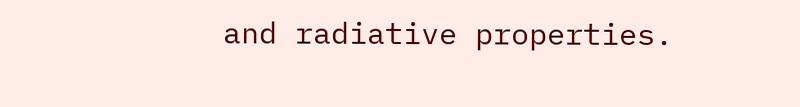and radiative properties.